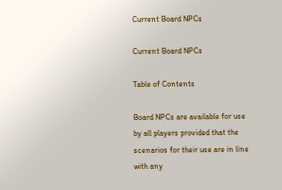Current Board NPCs

Current Board NPCs

Table of Contents

Board NPCs are available for use by all players provided that the scenarios for their use are in line with any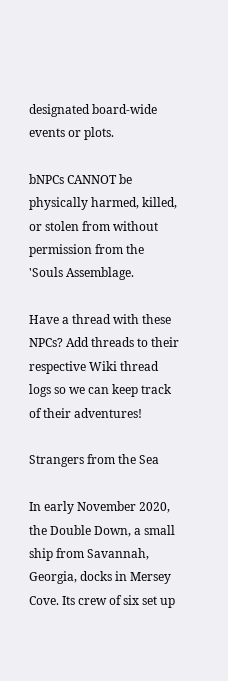designated board-wide events or plots.

bNPCs CANNOT be physically harmed, killed, or stolen from without permission from the 'Souls Assemblage.

Have a thread with these NPCs? Add threads to their respective Wiki thread logs so we can keep track of their adventures!

Strangers from the Sea

In early November 2020, the Double Down, a small ship from Savannah, Georgia, docks in Mersey Cove. Its crew of six set up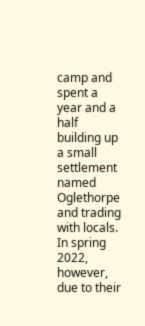camp and spent a year and a half building up a small settlement named Oglethorpe and trading with locals. In spring 2022, however, due to their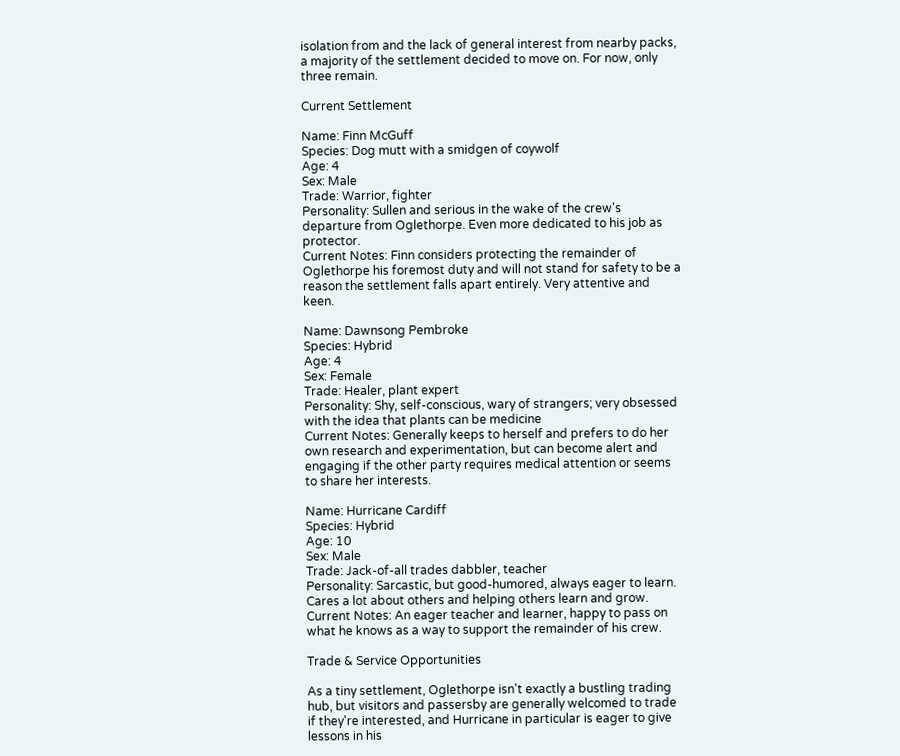isolation from and the lack of general interest from nearby packs, a majority of the settlement decided to move on. For now, only three remain.

Current Settlement

Name: Finn McGuff
Species: Dog mutt with a smidgen of coywolf
Age: 4
Sex: Male
Trade: Warrior, fighter
Personality: Sullen and serious in the wake of the crew's departure from Oglethorpe. Even more dedicated to his job as protector.
Current Notes: Finn considers protecting the remainder of Oglethorpe his foremost duty and will not stand for safety to be a reason the settlement falls apart entirely. Very attentive and keen.

Name: Dawnsong Pembroke
Species: Hybrid
Age: 4
Sex: Female
Trade: Healer, plant expert
Personality: Shy, self-conscious, wary of strangers; very obsessed with the idea that plants can be medicine
Current Notes: Generally keeps to herself and prefers to do her own research and experimentation, but can become alert and engaging if the other party requires medical attention or seems to share her interests.

Name: Hurricane Cardiff
Species: Hybrid
Age: 10
Sex: Male
Trade: Jack-of-all trades dabbler, teacher
Personality: Sarcastic, but good-humored, always eager to learn. Cares a lot about others and helping others learn and grow.
Current Notes: An eager teacher and learner, happy to pass on what he knows as a way to support the remainder of his crew.

Trade & Service Opportunities

As a tiny settlement, Oglethorpe isn't exactly a bustling trading hub, but visitors and passersby are generally welcomed to trade if they're interested, and Hurricane in particular is eager to give lessons in his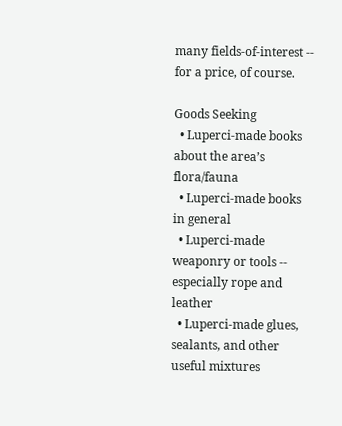many fields-of-interest -- for a price, of course.

Goods Seeking
  • Luperci-made books about the area’s flora/fauna
  • Luperci-made books in general
  • Luperci-made weaponry or tools -- especially rope and leather
  • Luperci-made glues, sealants, and other useful mixtures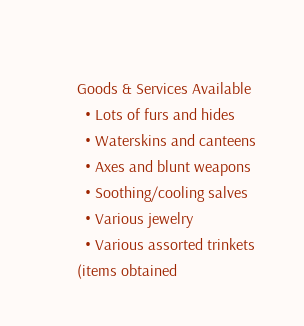Goods & Services Available
  • Lots of furs and hides
  • Waterskins and canteens
  • Axes and blunt weapons
  • Soothing/cooling salves
  • Various jewelry
  • Various assorted trinkets (items obtained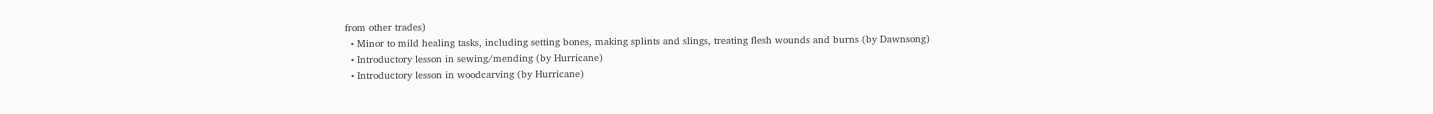from other trades)
  • Minor to mild healing tasks, including setting bones, making splints and slings, treating flesh wounds and burns (by Dawnsong)
  • Introductory lesson in sewing/mending (by Hurricane)
  • Introductory lesson in woodcarving (by Hurricane)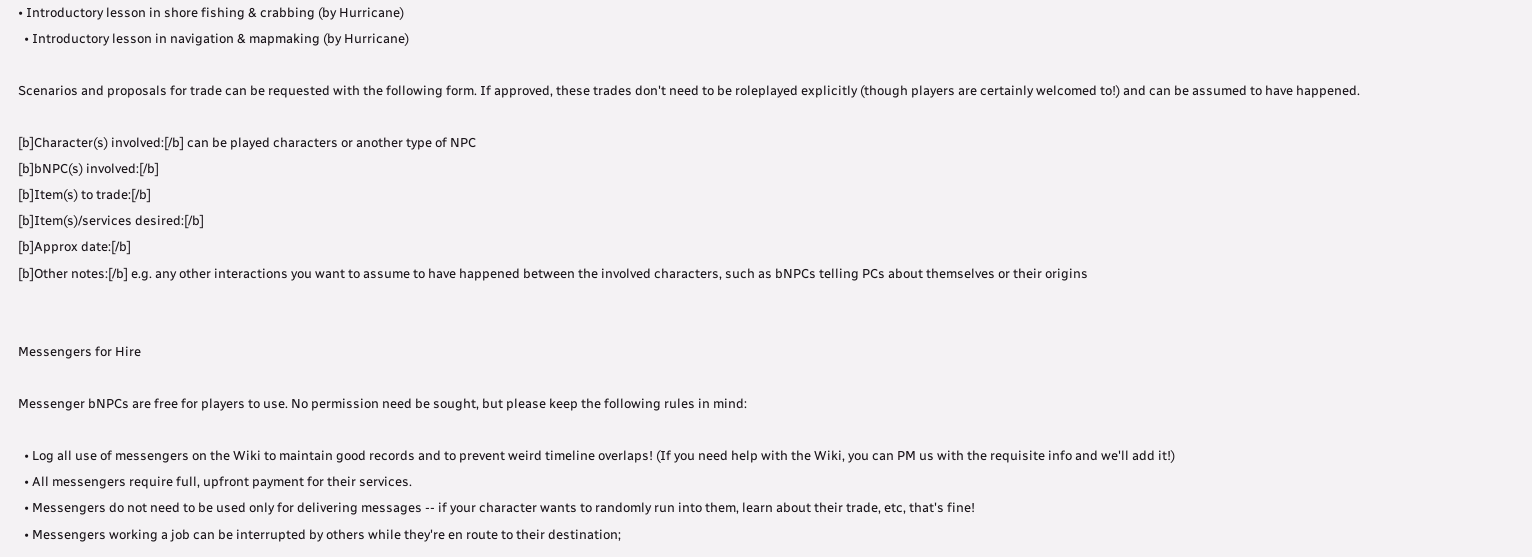• Introductory lesson in shore fishing & crabbing (by Hurricane)
  • Introductory lesson in navigation & mapmaking (by Hurricane)

Scenarios and proposals for trade can be requested with the following form. If approved, these trades don't need to be roleplayed explicitly (though players are certainly welcomed to!) and can be assumed to have happened.

[b]Character(s) involved:[/b] can be played characters or another type of NPC
[b]bNPC(s) involved:[/b]
[b]Item(s) to trade:[/b]
[b]Item(s)/services desired:[/b]
[b]Approx date:[/b]
[b]Other notes:[/b] e.g. any other interactions you want to assume to have happened between the involved characters, such as bNPCs telling PCs about themselves or their origins


Messengers for Hire

Messenger bNPCs are free for players to use. No permission need be sought, but please keep the following rules in mind:

  • Log all use of messengers on the Wiki to maintain good records and to prevent weird timeline overlaps! (If you need help with the Wiki, you can PM us with the requisite info and we'll add it!)
  • All messengers require full, upfront payment for their services.
  • Messengers do not need to be used only for delivering messages -- if your character wants to randomly run into them, learn about their trade, etc, that's fine!
  • Messengers working a job can be interrupted by others while they're en route to their destination;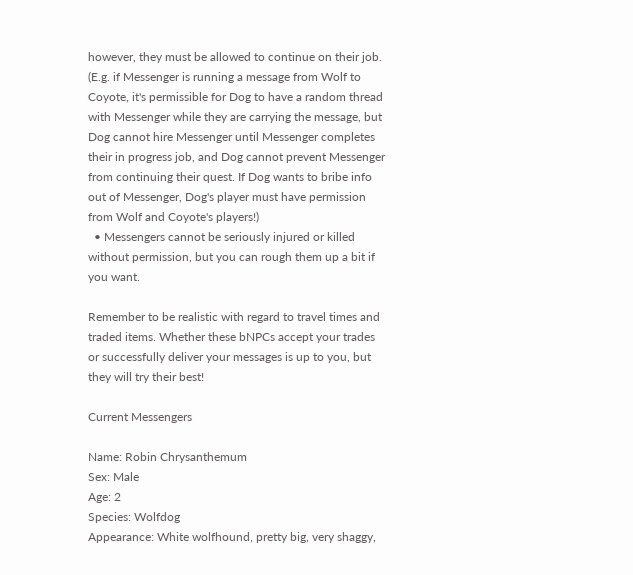however, they must be allowed to continue on their job. (E.g. if Messenger is running a message from Wolf to Coyote, it's permissible for Dog to have a random thread with Messenger while they are carrying the message, but Dog cannot hire Messenger until Messenger completes their in progress job, and Dog cannot prevent Messenger from continuing their quest. If Dog wants to bribe info out of Messenger, Dog's player must have permission from Wolf and Coyote's players!)
  • Messengers cannot be seriously injured or killed without permission, but you can rough them up a bit if you want.

Remember to be realistic with regard to travel times and traded items. Whether these bNPCs accept your trades or successfully deliver your messages is up to you, but they will try their best!

Current Messengers

Name: Robin Chrysanthemum
Sex: Male
Age: 2
Species: Wolfdog
Appearance: White wolfhound, pretty big, very shaggy,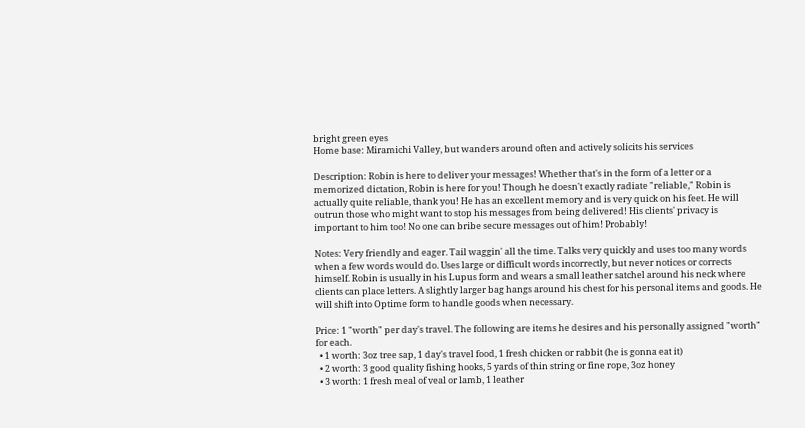bright green eyes
Home base: Miramichi Valley, but wanders around often and actively solicits his services

Description: Robin is here to deliver your messages! Whether that's in the form of a letter or a memorized dictation, Robin is here for you! Though he doesn't exactly radiate "reliable," Robin is actually quite reliable, thank you! He has an excellent memory and is very quick on his feet. He will outrun those who might want to stop his messages from being delivered! His clients' privacy is important to him too! No one can bribe secure messages out of him! Probably!

Notes: Very friendly and eager. Tail waggin' all the time. Talks very quickly and uses too many words when a few words would do. Uses large or difficult words incorrectly, but never notices or corrects himself. Robin is usually in his Lupus form and wears a small leather satchel around his neck where clients can place letters. A slightly larger bag hangs around his chest for his personal items and goods. He will shift into Optime form to handle goods when necessary.

Price: 1 "worth" per day's travel. The following are items he desires and his personally assigned "worth" for each.
  • 1 worth: 3oz tree sap, 1 day's travel food, 1 fresh chicken or rabbit (he is gonna eat it)
  • 2 worth: 3 good quality fishing hooks, 5 yards of thin string or fine rope, 3oz honey
  • 3 worth: 1 fresh meal of veal or lamb, 1 leather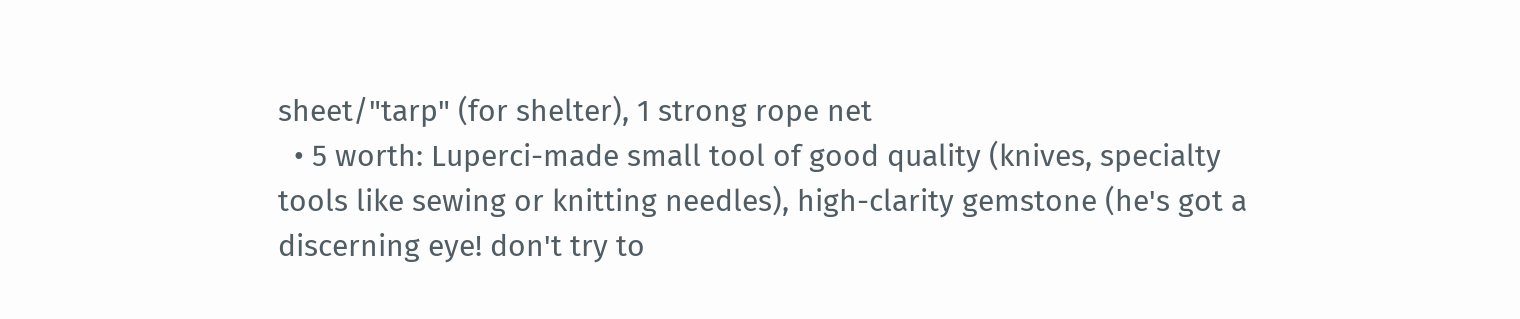sheet/"tarp" (for shelter), 1 strong rope net
  • 5 worth: Luperci-made small tool of good quality (knives, specialty tools like sewing or knitting needles), high-clarity gemstone (he's got a discerning eye! don't try to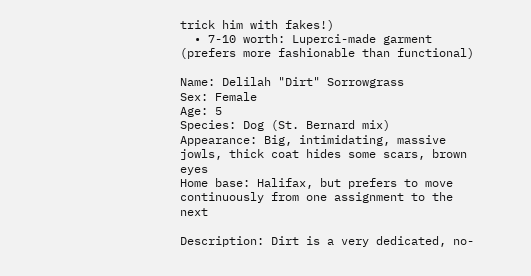trick him with fakes!)
  • 7-10 worth: Luperci-made garment (prefers more fashionable than functional)

Name: Delilah "Dirt" Sorrowgrass
Sex: Female
Age: 5
Species: Dog (St. Bernard mix)
Appearance: Big, intimidating, massive jowls, thick coat hides some scars, brown eyes
Home base: Halifax, but prefers to move continuously from one assignment to the next

Description: Dirt is a very dedicated, no-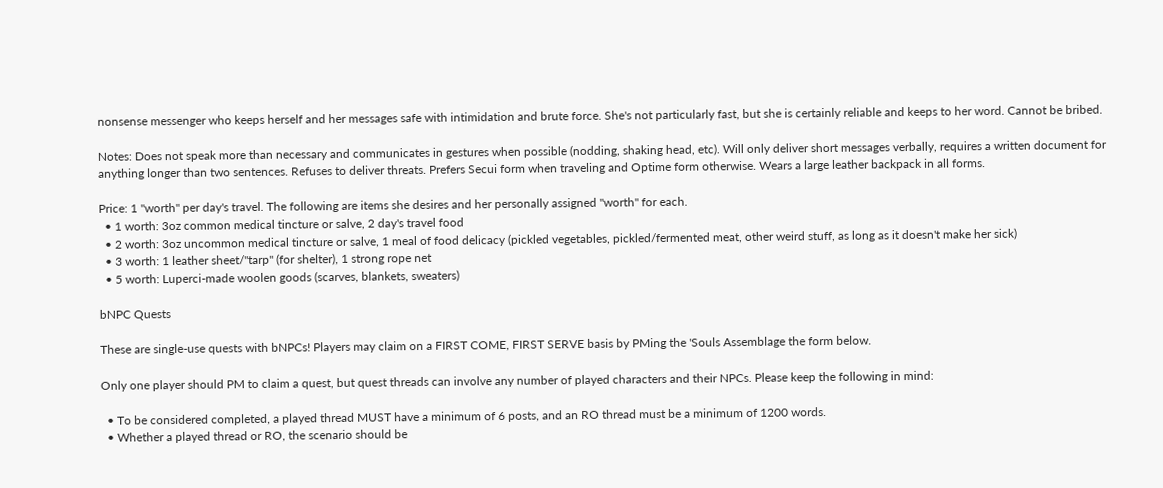nonsense messenger who keeps herself and her messages safe with intimidation and brute force. She's not particularly fast, but she is certainly reliable and keeps to her word. Cannot be bribed.

Notes: Does not speak more than necessary and communicates in gestures when possible (nodding, shaking head, etc). Will only deliver short messages verbally, requires a written document for anything longer than two sentences. Refuses to deliver threats. Prefers Secui form when traveling and Optime form otherwise. Wears a large leather backpack in all forms.

Price: 1 "worth" per day's travel. The following are items she desires and her personally assigned "worth" for each.
  • 1 worth: 3oz common medical tincture or salve, 2 day's travel food
  • 2 worth: 3oz uncommon medical tincture or salve, 1 meal of food delicacy (pickled vegetables, pickled/fermented meat, other weird stuff, as long as it doesn't make her sick)
  • 3 worth: 1 leather sheet/"tarp" (for shelter), 1 strong rope net
  • 5 worth: Luperci-made woolen goods (scarves, blankets, sweaters)

bNPC Quests

These are single-use quests with bNPCs! Players may claim on a FIRST COME, FIRST SERVE basis by PMing the 'Souls Assemblage the form below.

Only one player should PM to claim a quest, but quest threads can involve any number of played characters and their NPCs. Please keep the following in mind:

  • To be considered completed, a played thread MUST have a minimum of 6 posts, and an RO thread must be a minimum of 1200 words.
  • Whether a played thread or RO, the scenario should be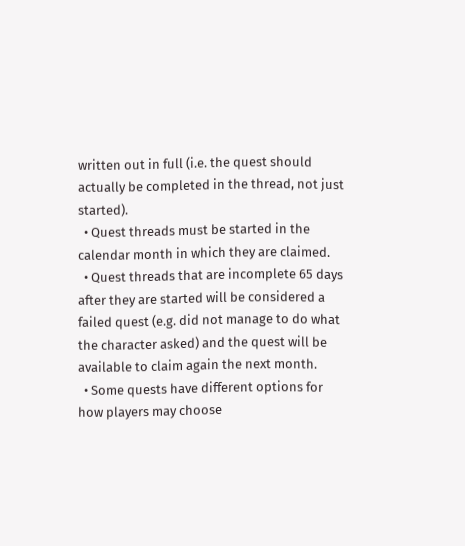written out in full (i.e. the quest should actually be completed in the thread, not just started).
  • Quest threads must be started in the calendar month in which they are claimed.
  • Quest threads that are incomplete 65 days after they are started will be considered a failed quest (e.g. did not manage to do what the character asked) and the quest will be available to claim again the next month.
  • Some quests have different options for how players may choose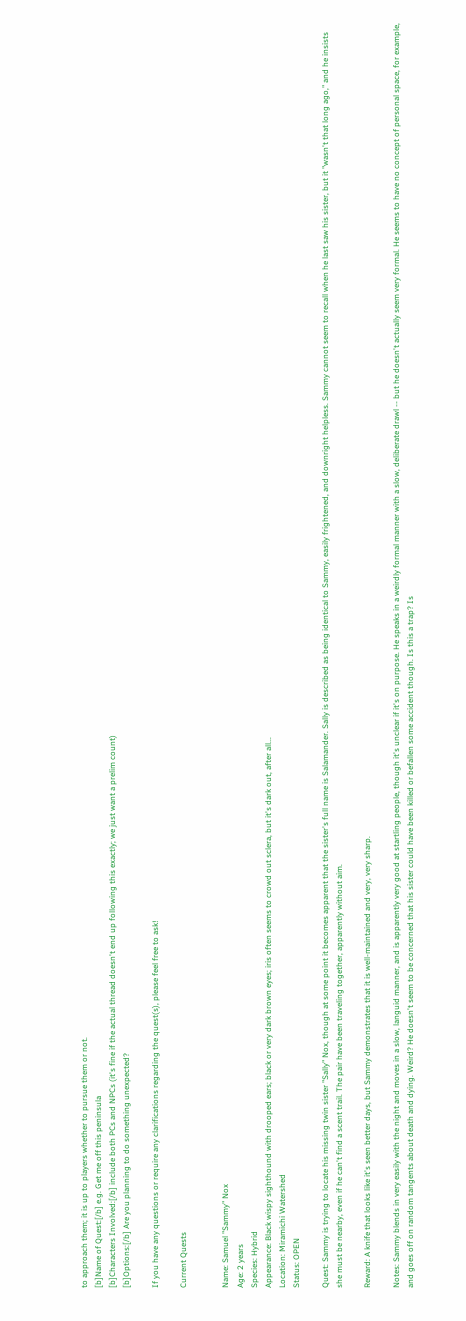to approach them; it is up to players whether to pursue them or not.
[b]Name of Quest:[/b] e.g. Get me off this peninsula
[b]Characters Involved:[/b] include both PCs and NPCs (it's fine if the actual thread doesn't end up following this exactly; we just want a prelim count)
[b]Options:[/b] Are you planning to do something unexpected?

If you have any questions or require any clarifications regarding the quest(s), please feel free to ask!

Current Quests


Name: Samuel "Sammy" Nox
Age: 2 years
Species: Hybrid
Appearance: Black wispy sighthound with drooped ears; black or very dark brown eyes; iris often seems to crowd out sclera, but it's dark out, after all...
Location: Miramichi Watershed
Status: OPEN

Quest: Sammy is trying to locate his missing twin sister "Sally" Nox, though at some point it becomes apparent that the sister's full name is Salamander. Sally is described as being identical to Sammy, easily frightened, and downright helpless. Sammy cannot seem to recall when he last saw his sister, but it "wasn't that long ago," and he insists she must be nearby, even if he can't find a scent trail. The pair have been traveling together, apparently without aim.

Reward: A knife that looks like it's seen better days, but Sammy demonstrates that it is well-maintained and very, very sharp.

Notes: Sammy blends in very easily with the night and moves in a slow, languid manner, and is apparently very good at startling people, though it's unclear if it's on purpose. He speaks in a weirdly formal manner with a slow, deliberate drawl -- but he doesn't actually seem very formal. He seems to have no concept of personal space, for example, and goes off on random tangents about death and dying. Weird? He doesn't seem to be concerned that his sister could have been killed or befallen some accident though. Is this a trap? Is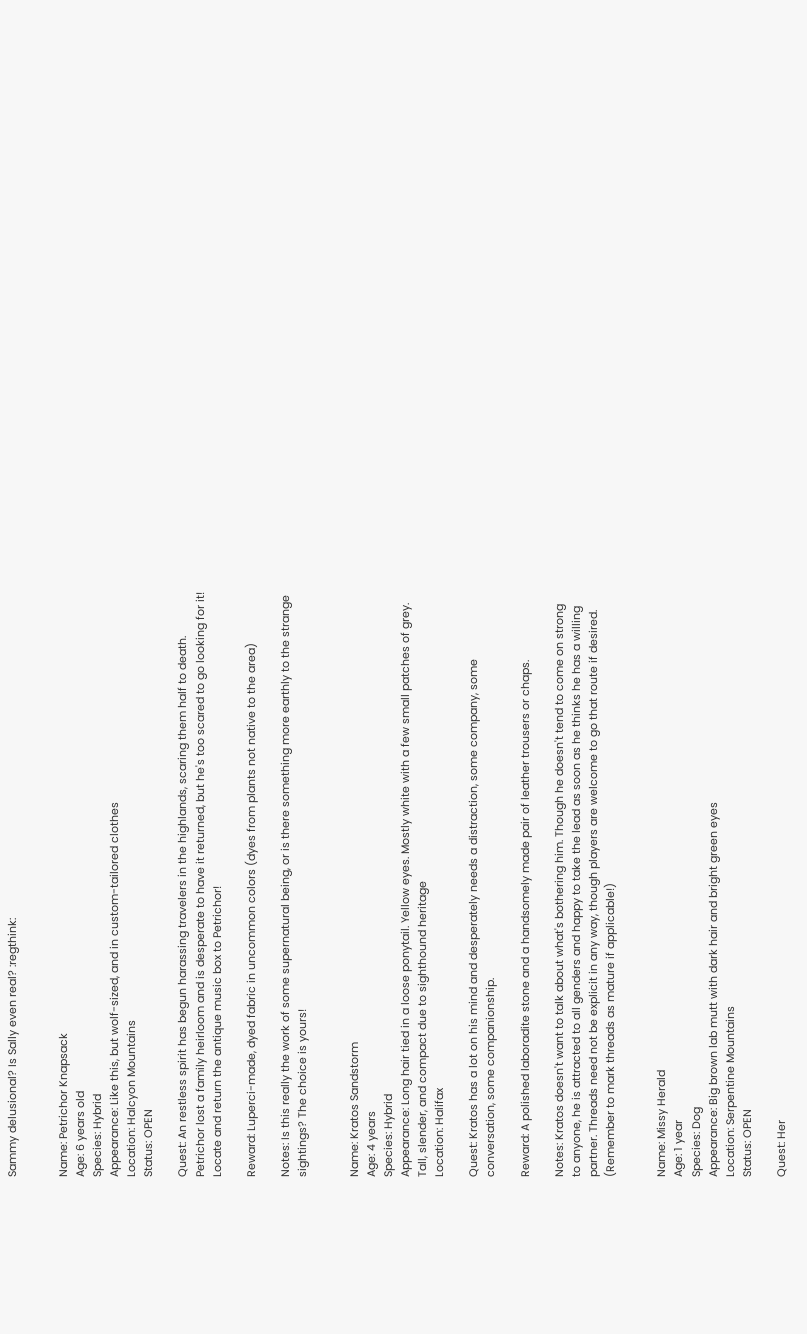Sammy delusional? Is Sally even real? :regthink:


Name: Petrichor Knapsack
Age: 6 years old
Species: Hybrid
Appearance: Like this, but wolf-sized, and in custom-tailored clothes
Location: Halcyon Mountains
Status: OPEN

Quest: An restless spirit has begun harassing travelers in the highlands, scaring them half to death. Petrichor lost a family heirloom and is desperate to have it returned, but he's too scared to go looking for it! Locate and return the antique music box to Petrichor!

Reward: Luperci-made, dyed fabric in uncommon colors (dyes from plants not native to the area)

Notes: Is this really the work of some supernatural being, or is there something more earthly to the strange sightings? The choice is yours!


Name: Kratos Sandstorm
Age: 4 years
Species: Hybrid
Appearance: Long hair tied in a loose ponytail. Yellow eyes. Mostly white with a few small patches of grey. Tall, slender, and compact due to sighthound heritage
Location: Halifax

Quest: Kratos has a lot on his mind and desperately needs a distraction, some company, some conversation, some companionship.

Reward: A polished laboradite stone and a handsomely made pair of leather trousers or chaps.

Notes: Kratos doesn't want to talk about what's bothering him. Though he doesn't tend to come on strong to anyone, he is attracted to all genders and happy to take the lead as soon as he thinks he has a willing partner. Threads need not be explicit in any way, though players are welcome to go that route if desired. (Remember to mark threads as mature if applicable!)


Name: Missy Herald
Age: 1 year
Species: Dog
Appearance: Big brown lab mutt with dark hair and bright green eyes
Location: Serpentine Mountains
Status: OPEN

Quest: Her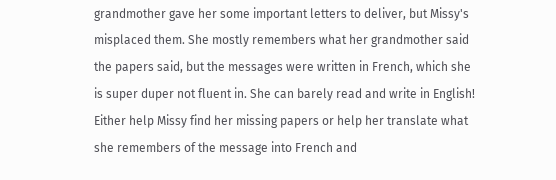grandmother gave her some important letters to deliver, but Missy's misplaced them. She mostly remembers what her grandmother said the papers said, but the messages were written in French, which she is super duper not fluent in. She can barely read and write in English! Either help Missy find her missing papers or help her translate what she remembers of the message into French and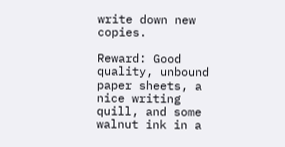write down new copies.

Reward: Good quality, unbound paper sheets, a nice writing quill, and some walnut ink in a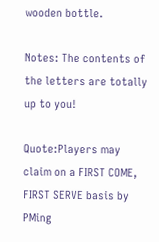wooden bottle.

Notes: The contents of the letters are totally up to you!

Quote:Players may claim on a FIRST COME, FIRST SERVE basis by PMing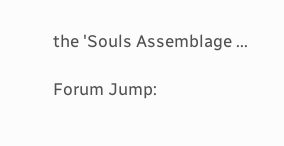the 'Souls Assemblage ...

Forum Jump: